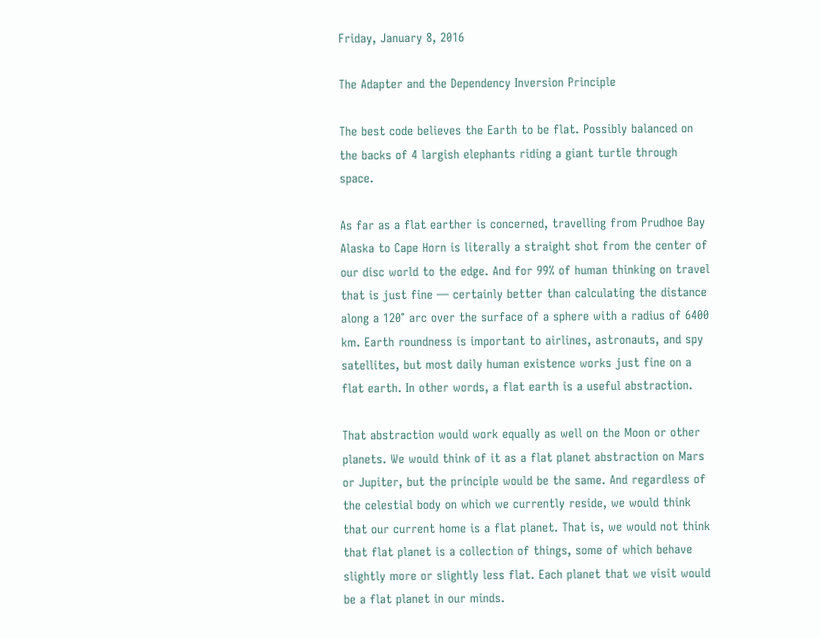Friday, January 8, 2016

The Adapter and the Dependency Inversion Principle

The best code believes the Earth to be flat. Possibly balanced on the backs of 4 largish elephants riding a giant turtle through space.

As far as a flat earther is concerned, travelling from Prudhoe Bay Alaska to Cape Horn is literally a straight shot from the center of our disc world to the edge. And for 99% of human thinking on travel that is just fine — certainly better than calculating the distance along a 120° arc over the surface of a sphere with a radius of 6400 km. Earth roundness is important to airlines, astronauts, and spy satellites, but most daily human existence works just fine on a flat earth. In other words, a flat earth is a useful abstraction.

That abstraction would work equally as well on the Moon or other planets. We would think of it as a flat planet abstraction on Mars or Jupiter, but the principle would be the same. And regardless of the celestial body on which we currently reside, we would think that our current home is a flat planet. That is, we would not think that flat planet is a collection of things, some of which behave slightly more or slightly less flat. Each planet that we visit would be a flat planet in our minds.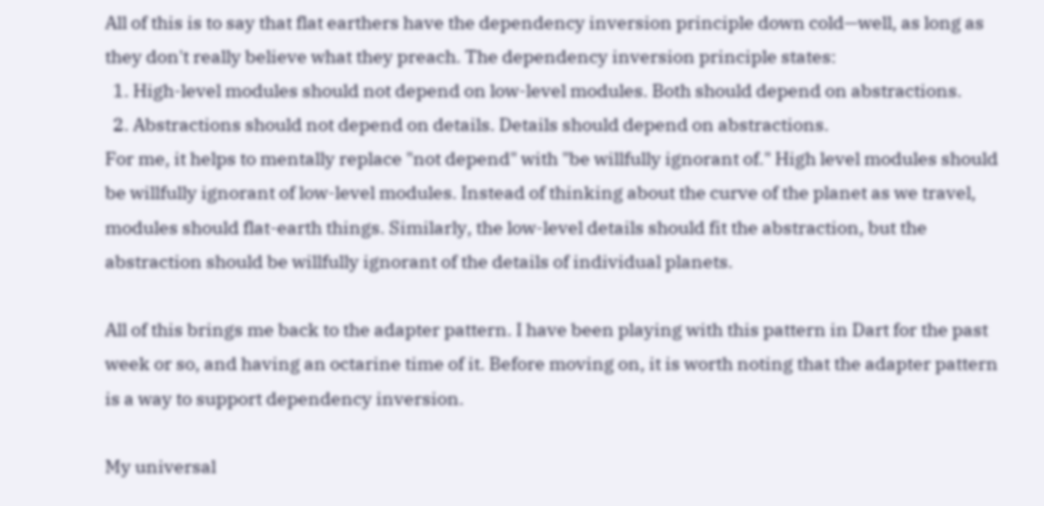All of this is to say that flat earthers have the dependency inversion principle down cold—well, as long as they don't really believe what they preach. The dependency inversion principle states:
  1. High-level modules should not depend on low-level modules. Both should depend on abstractions.
  2. Abstractions should not depend on details. Details should depend on abstractions.
For me, it helps to mentally replace "not depend" with "be willfully ignorant of." High level modules should be willfully ignorant of low-level modules. Instead of thinking about the curve of the planet as we travel, modules should flat-earth things. Similarly, the low-level details should fit the abstraction, but the abstraction should be willfully ignorant of the details of individual planets.

All of this brings me back to the adapter pattern. I have been playing with this pattern in Dart for the past week or so, and having an octarine time of it. Before moving on, it is worth noting that the adapter pattern is a way to support dependency inversion.

My universal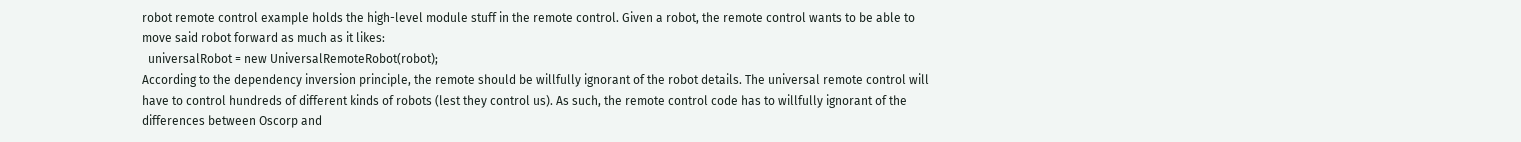robot remote control example holds the high-level module stuff in the remote control. Given a robot, the remote control wants to be able to move said robot forward as much as it likes:
  universalRobot = new UniversalRemoteRobot(robot);
According to the dependency inversion principle, the remote should be willfully ignorant of the robot details. The universal remote control will have to control hundreds of different kinds of robots (lest they control us). As such, the remote control code has to willfully ignorant of the differences between Oscorp and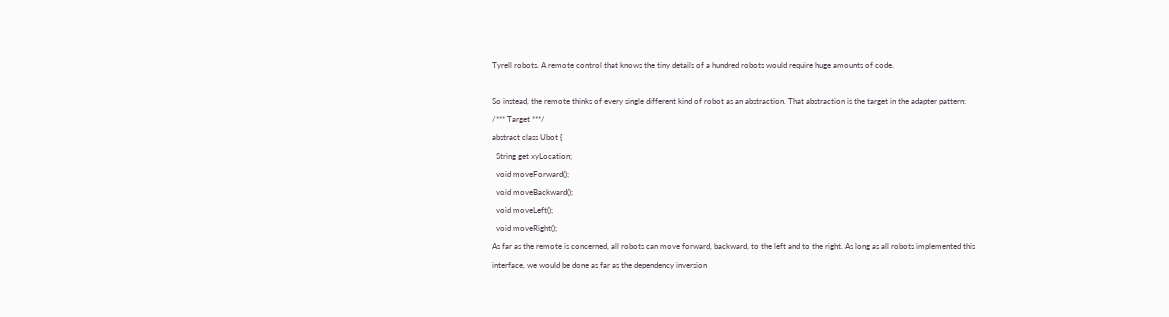Tyrell robots. A remote control that knows the tiny details of a hundred robots would require huge amounts of code.

So instead, the remote thinks of every single different kind of robot as an abstraction. That abstraction is the target in the adapter pattern:
/*** Target ***/
abstract class Ubot {
  String get xyLocation;
  void moveForward();
  void moveBackward();
  void moveLeft();
  void moveRight();
As far as the remote is concerned, all robots can move forward, backward, to the left and to the right. As long as all robots implemented this interface, we would be done as far as the dependency inversion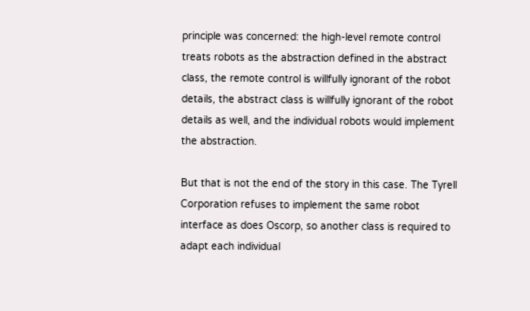principle was concerned: the high-level remote control treats robots as the abstraction defined in the abstract class, the remote control is willfully ignorant of the robot details, the abstract class is willfully ignorant of the robot details as well, and the individual robots would implement the abstraction.

But that is not the end of the story in this case. The Tyrell Corporation refuses to implement the same robot interface as does Oscorp, so another class is required to adapt each individual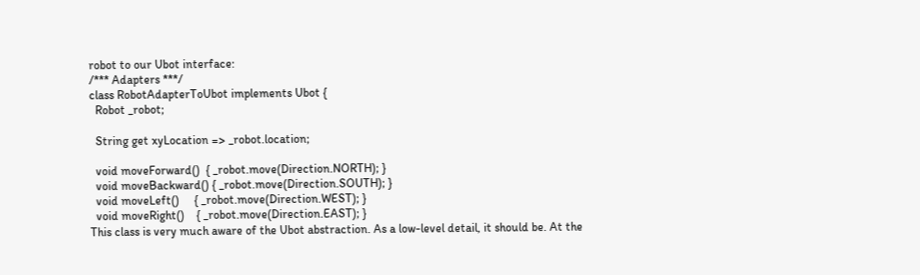robot to our Ubot interface:
/*** Adapters ***/
class RobotAdapterToUbot implements Ubot {
  Robot _robot;

  String get xyLocation => _robot.location;

  void moveForward()  { _robot.move(Direction.NORTH); }
  void moveBackward() { _robot.move(Direction.SOUTH); }
  void moveLeft()     { _robot.move(Direction.WEST); }
  void moveRight()    { _robot.move(Direction.EAST); }
This class is very much aware of the Ubot abstraction. As a low-level detail, it should be. At the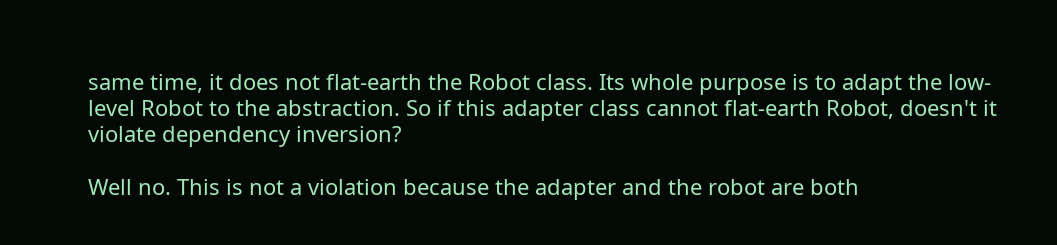same time, it does not flat-earth the Robot class. Its whole purpose is to adapt the low-level Robot to the abstraction. So if this adapter class cannot flat-earth Robot, doesn't it violate dependency inversion?

Well no. This is not a violation because the adapter and the robot are both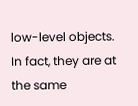low-level objects. In fact, they are at the same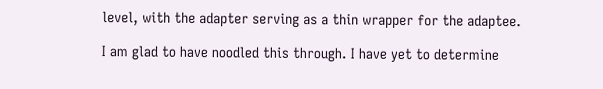level, with the adapter serving as a thin wrapper for the adaptee.

I am glad to have noodled this through. I have yet to determine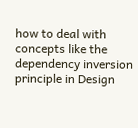how to deal with concepts like the dependency inversion principle in Design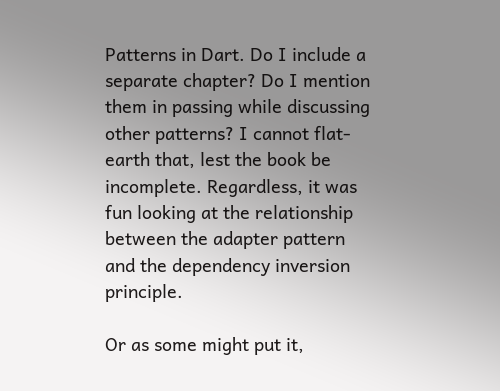Patterns in Dart. Do I include a separate chapter? Do I mention them in passing while discussing other patterns? I cannot flat-earth that, lest the book be incomplete. Regardless, it was fun looking at the relationship between the adapter pattern and the dependency inversion principle.

Or as some might put it,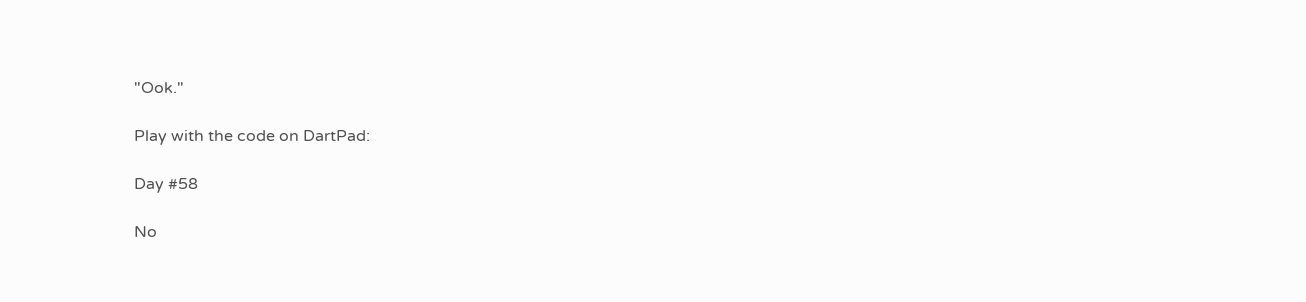"Ook."

Play with the code on DartPad:

Day #58

No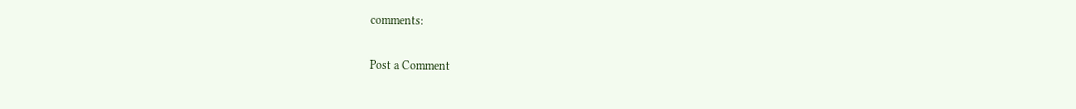comments:

Post a Comment